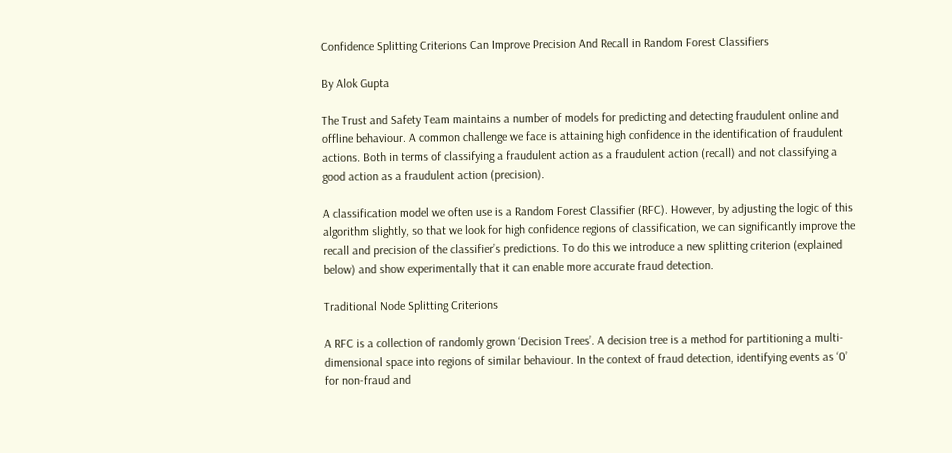Confidence Splitting Criterions Can Improve Precision And Recall in Random Forest Classifiers

By Alok Gupta

The Trust and Safety Team maintains a number of models for predicting and detecting fraudulent online and offline behaviour. A common challenge we face is attaining high confidence in the identification of fraudulent actions. Both in terms of classifying a fraudulent action as a fraudulent action (recall) and not classifying a good action as a fraudulent action (precision).

A classification model we often use is a Random Forest Classifier (RFC). However, by adjusting the logic of this algorithm slightly, so that we look for high confidence regions of classification, we can significantly improve the recall and precision of the classifier’s predictions. To do this we introduce a new splitting criterion (explained below) and show experimentally that it can enable more accurate fraud detection.

Traditional Node Splitting Criterions

A RFC is a collection of randomly grown ‘Decision Trees’. A decision tree is a method for partitioning a multi-dimensional space into regions of similar behaviour. In the context of fraud detection, identifying events as ‘0’ for non-fraud and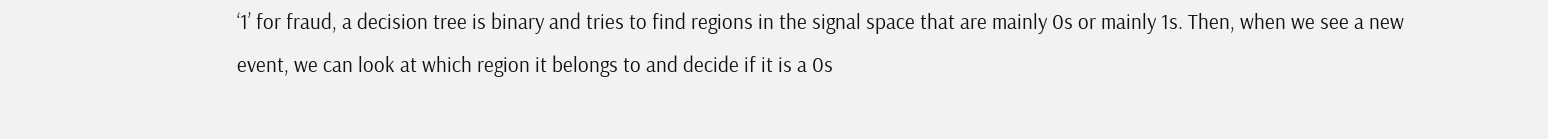‘1’ for fraud, a decision tree is binary and tries to find regions in the signal space that are mainly 0s or mainly 1s. Then, when we see a new event, we can look at which region it belongs to and decide if it is a 0s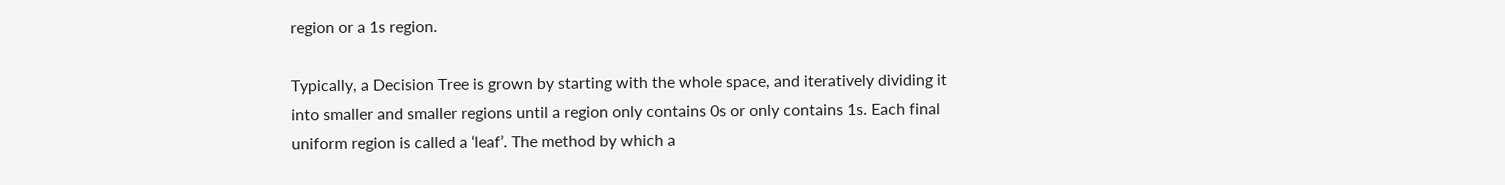region or a 1s region.

Typically, a Decision Tree is grown by starting with the whole space, and iteratively dividing it into smaller and smaller regions until a region only contains 0s or only contains 1s. Each final uniform region is called a ‘leaf’. The method by which a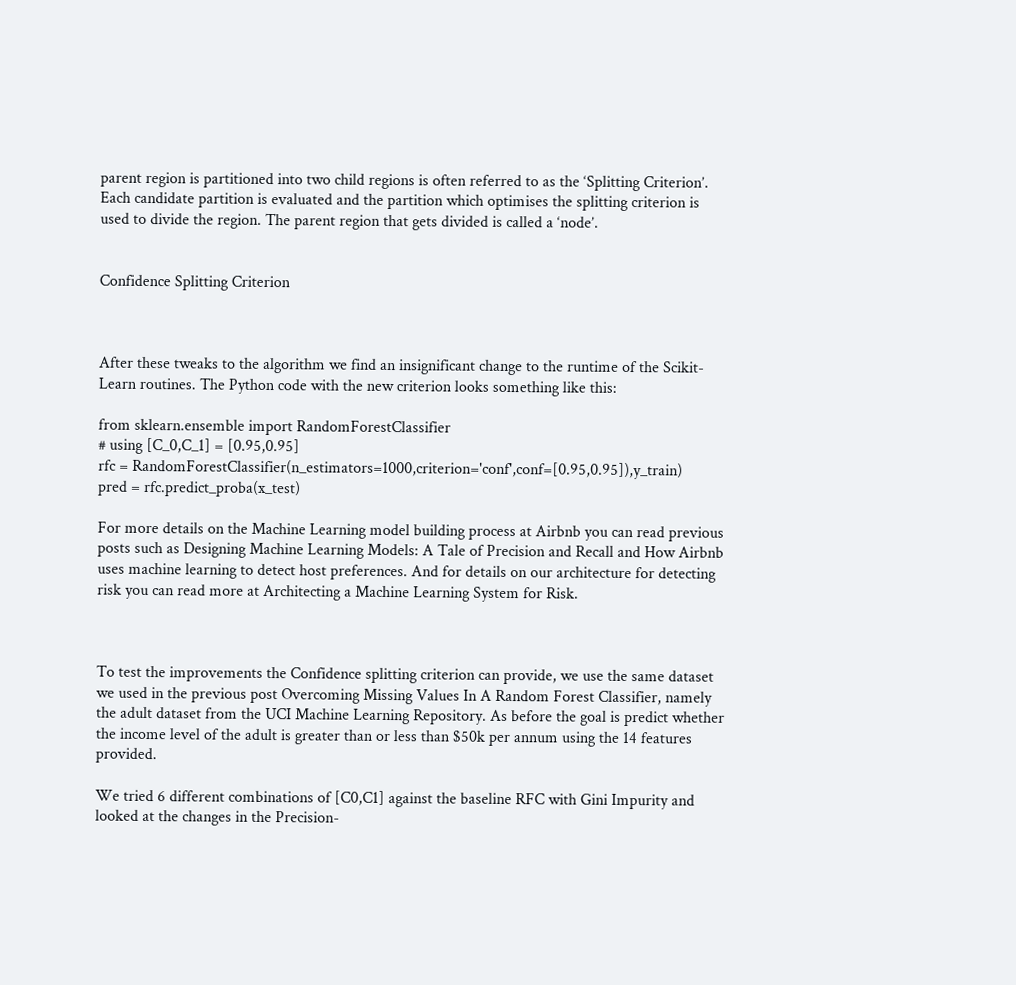parent region is partitioned into two child regions is often referred to as the ‘Splitting Criterion’. Each candidate partition is evaluated and the partition which optimises the splitting criterion is used to divide the region. The parent region that gets divided is called a ‘node’.


Confidence Splitting Criterion



After these tweaks to the algorithm we find an insignificant change to the runtime of the Scikit-Learn routines. The Python code with the new criterion looks something like this:

from sklearn.ensemble import RandomForestClassifier
# using [C_0,C_1] = [0.95,0.95]
rfc = RandomForestClassifier(n_estimators=1000,criterion='conf',conf=[0.95,0.95]),y_train)
pred = rfc.predict_proba(x_test)

For more details on the Machine Learning model building process at Airbnb you can read previous posts such as Designing Machine Learning Models: A Tale of Precision and Recall and How Airbnb uses machine learning to detect host preferences. And for details on our architecture for detecting risk you can read more at Architecting a Machine Learning System for Risk.



To test the improvements the Confidence splitting criterion can provide, we use the same dataset we used in the previous post Overcoming Missing Values In A Random Forest Classifier, namely the adult dataset from the UCI Machine Learning Repository. As before the goal is predict whether the income level of the adult is greater than or less than $50k per annum using the 14 features provided.

We tried 6 different combinations of [C0,C1] against the baseline RFC with Gini Impurity and looked at the changes in the Precision-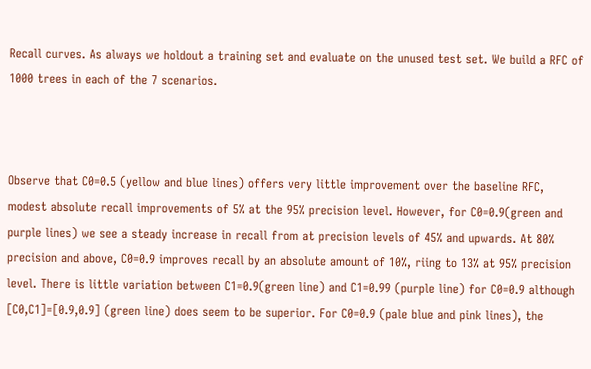Recall curves. As always we holdout a training set and evaluate on the unused test set. We build a RFC of 1000 trees in each of the 7 scenarios.



Observe that C0=0.5 (yellow and blue lines) offers very little improvement over the baseline RFC, modest absolute recall improvements of 5% at the 95% precision level. However, for C0=0.9(green and purple lines) we see a steady increase in recall from at precision levels of 45% and upwards. At 80% precision and above, C0=0.9 improves recall by an absolute amount of 10%, riing to 13% at 95% precision level. There is little variation between C1=0.9(green line) and C1=0.99 (purple line) for C0=0.9 although [C0,C1]=[0.9,0.9] (green line) does seem to be superior. For C0=0.9 (pale blue and pink lines), the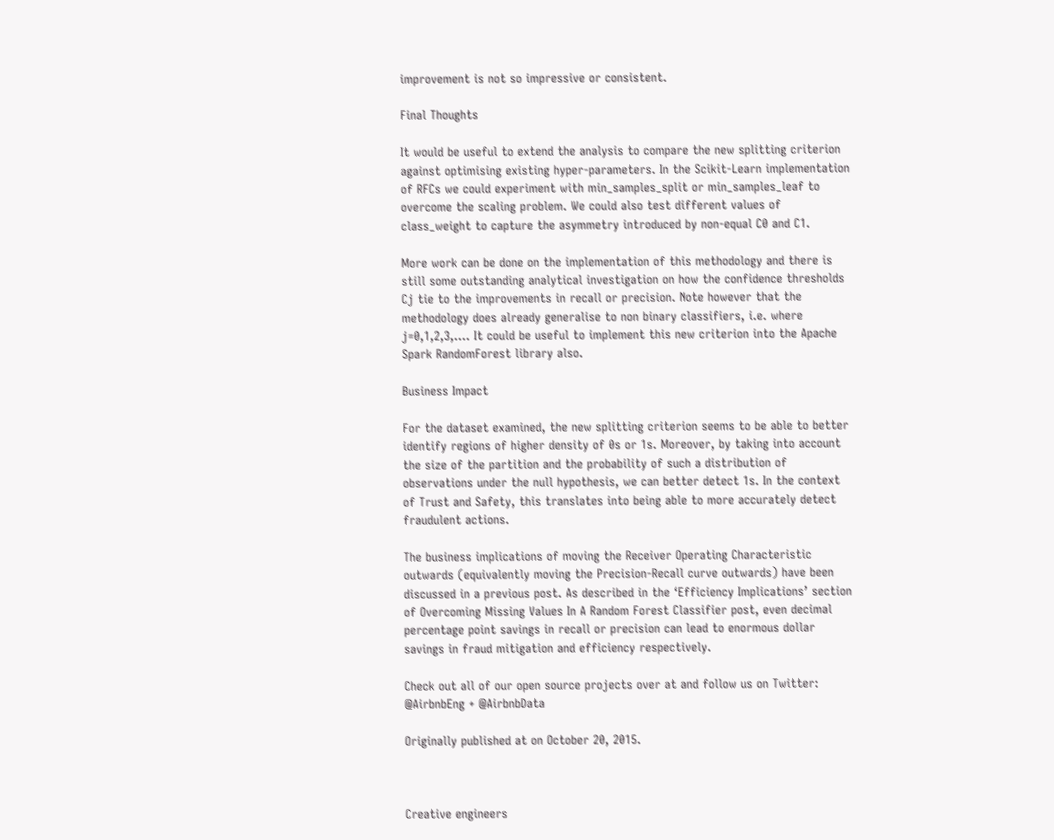improvement is not so impressive or consistent.

Final Thoughts

It would be useful to extend the analysis to compare the new splitting criterion against optimising existing hyper-parameters. In the Scikit-Learn implementation of RFCs we could experiment with min_samples_split or min_samples_leaf to overcome the scaling problem. We could also test different values of class_weight to capture the asymmetry introduced by non-equal C0 and C1.

More work can be done on the implementation of this methodology and there is still some outstanding analytical investigation on how the confidence thresholds Cj tie to the improvements in recall or precision. Note however that the methodology does already generalise to non binary classifiers, i.e. where j=0,1,2,3,…. It could be useful to implement this new criterion into the Apache Spark RandomForest library also.

Business Impact

For the dataset examined, the new splitting criterion seems to be able to better identify regions of higher density of 0s or 1s. Moreover, by taking into account the size of the partition and the probability of such a distribution of observations under the null hypothesis, we can better detect 1s. In the context of Trust and Safety, this translates into being able to more accurately detect fraudulent actions.

The business implications of moving the Receiver Operating Characteristic outwards (equivalently moving the Precision-Recall curve outwards) have been discussed in a previous post. As described in the ‘Efficiency Implications’ section of Overcoming Missing Values In A Random Forest Classifier post, even decimal percentage point savings in recall or precision can lead to enormous dollar savings in fraud mitigation and efficiency respectively.

Check out all of our open source projects over at and follow us on Twitter: @AirbnbEng + @AirbnbData

Originally published at on October 20, 2015.



Creative engineers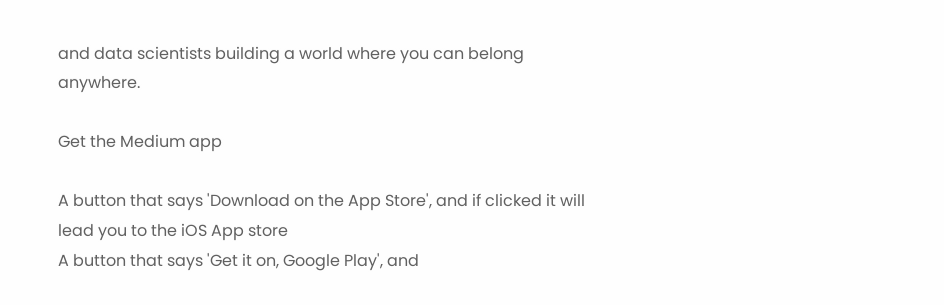and data scientists building a world where you can belong anywhere.

Get the Medium app

A button that says 'Download on the App Store', and if clicked it will lead you to the iOS App store
A button that says 'Get it on, Google Play', and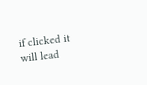if clicked it will lead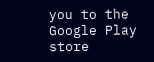you to the Google Play store